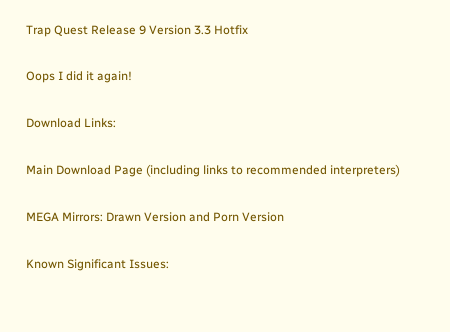Trap Quest Release 9 Version 3.3 Hotfix

Oops I did it again!

Download Links:

Main Download Page (including links to recommended interpreters)

MEGA Mirrors: Drawn Version and Porn Version

Known Significant Issues: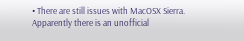• There are still issues with MacOSX Sierra. Apparently there is an unofficial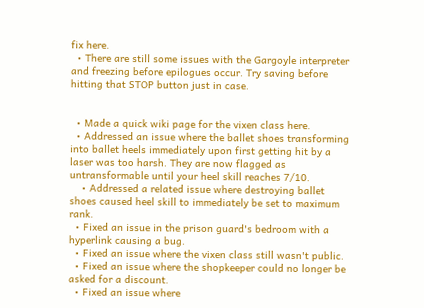fix here.
  • There are still some issues with the Gargoyle interpreter and freezing before epilogues occur. Try saving before hitting that STOP button just in case.


  • Made a quick wiki page for the vixen class here.
  • Addressed an issue where the ballet shoes transforming into ballet heels immediately upon first getting hit by a laser was too harsh. They are now flagged as untransformable until your heel skill reaches 7/10.
    • Addressed a related issue where destroying ballet shoes caused heel skill to immediately be set to maximum rank.
  • Fixed an issue in the prison guard's bedroom with a hyperlink causing a bug.
  • Fixed an issue where the vixen class still wasn't public.
  • Fixed an issue where the shopkeeper could no longer be asked for a discount.
  • Fixed an issue where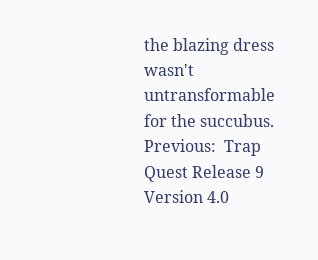the blazing dress wasn't untransformable for the succubus.
Previous:  Trap Quest Release 9 Version 4.0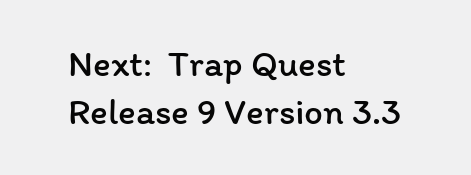Next:  Trap Quest Release 9 Version 3.3